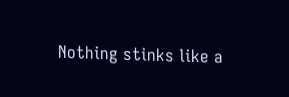Nothing stinks like a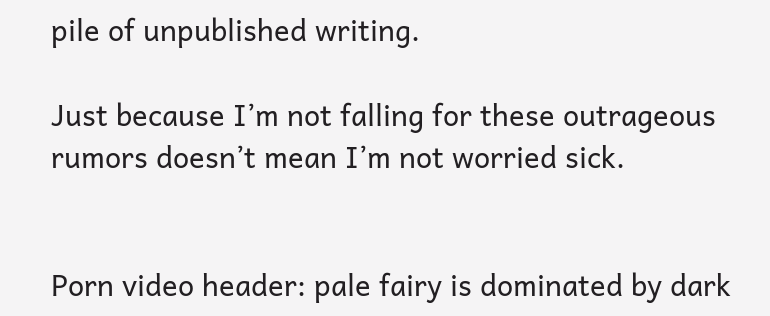pile of unpublished writing.

Just because I’m not falling for these outrageous rumors doesn’t mean I’m not worried sick.


Porn video header: pale fairy is dominated by dark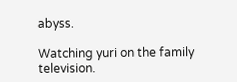abyss.

Watching yuri on the family television.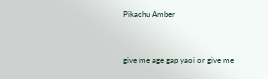Pikachu Amber


give me age gap yaoi or give me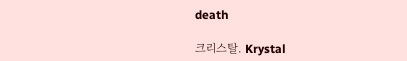death

크리스탈. Krystal